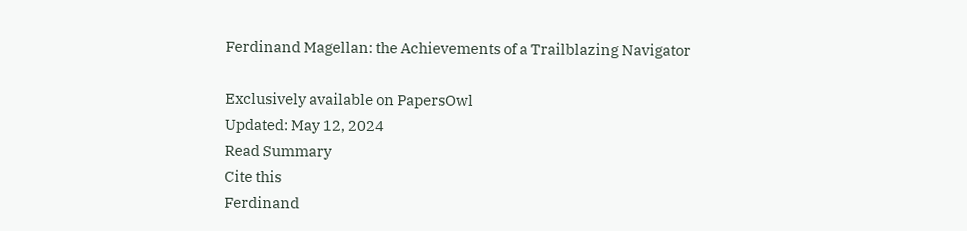Ferdinand Magellan: the Achievements of a Trailblazing Navigator

Exclusively available on PapersOwl
Updated: May 12, 2024
Read Summary
Cite this
Ferdinand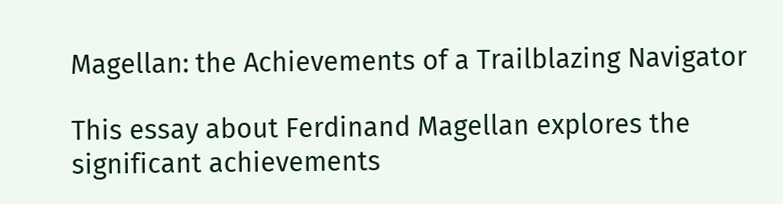Magellan: the Achievements of a Trailblazing Navigator

This essay about Ferdinand Magellan explores the significant achievements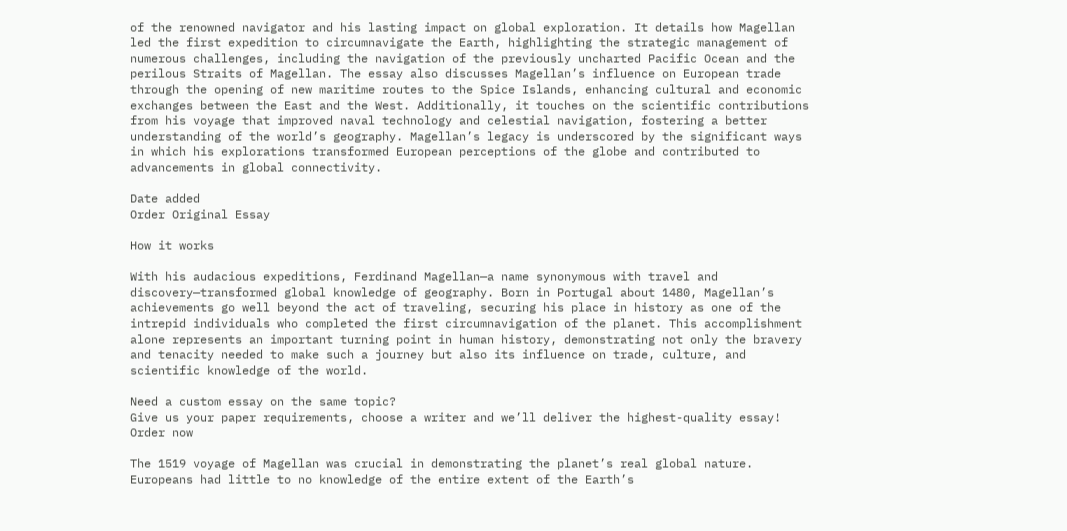of the renowned navigator and his lasting impact on global exploration. It details how Magellan led the first expedition to circumnavigate the Earth, highlighting the strategic management of numerous challenges, including the navigation of the previously uncharted Pacific Ocean and the perilous Straits of Magellan. The essay also discusses Magellan’s influence on European trade through the opening of new maritime routes to the Spice Islands, enhancing cultural and economic exchanges between the East and the West. Additionally, it touches on the scientific contributions from his voyage that improved naval technology and celestial navigation, fostering a better understanding of the world’s geography. Magellan’s legacy is underscored by the significant ways in which his explorations transformed European perceptions of the globe and contributed to advancements in global connectivity.

Date added
Order Original Essay

How it works

With his audacious expeditions, Ferdinand Magellan—a name synonymous with travel and discovery—transformed global knowledge of geography. Born in Portugal about 1480, Magellan’s achievements go well beyond the act of traveling, securing his place in history as one of the intrepid individuals who completed the first circumnavigation of the planet. This accomplishment alone represents an important turning point in human history, demonstrating not only the bravery and tenacity needed to make such a journey but also its influence on trade, culture, and scientific knowledge of the world.

Need a custom essay on the same topic?
Give us your paper requirements, choose a writer and we’ll deliver the highest-quality essay!
Order now

The 1519 voyage of Magellan was crucial in demonstrating the planet’s real global nature. Europeans had little to no knowledge of the entire extent of the Earth’s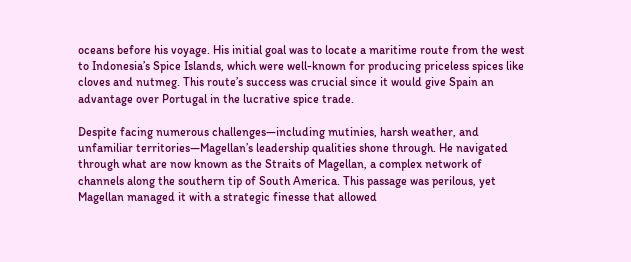oceans before his voyage. His initial goal was to locate a maritime route from the west to Indonesia’s Spice Islands, which were well-known for producing priceless spices like cloves and nutmeg. This route’s success was crucial since it would give Spain an advantage over Portugal in the lucrative spice trade.

Despite facing numerous challenges—including mutinies, harsh weather, and unfamiliar territories—Magellan’s leadership qualities shone through. He navigated through what are now known as the Straits of Magellan, a complex network of channels along the southern tip of South America. This passage was perilous, yet Magellan managed it with a strategic finesse that allowed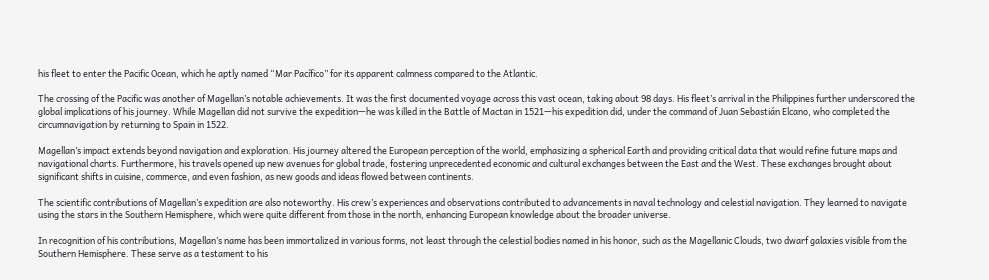his fleet to enter the Pacific Ocean, which he aptly named “Mar Pacífico” for its apparent calmness compared to the Atlantic.

The crossing of the Pacific was another of Magellan’s notable achievements. It was the first documented voyage across this vast ocean, taking about 98 days. His fleet’s arrival in the Philippines further underscored the global implications of his journey. While Magellan did not survive the expedition—he was killed in the Battle of Mactan in 1521—his expedition did, under the command of Juan Sebastián Elcano, who completed the circumnavigation by returning to Spain in 1522.

Magellan’s impact extends beyond navigation and exploration. His journey altered the European perception of the world, emphasizing a spherical Earth and providing critical data that would refine future maps and navigational charts. Furthermore, his travels opened up new avenues for global trade, fostering unprecedented economic and cultural exchanges between the East and the West. These exchanges brought about significant shifts in cuisine, commerce, and even fashion, as new goods and ideas flowed between continents.

The scientific contributions of Magellan’s expedition are also noteworthy. His crew’s experiences and observations contributed to advancements in naval technology and celestial navigation. They learned to navigate using the stars in the Southern Hemisphere, which were quite different from those in the north, enhancing European knowledge about the broader universe.

In recognition of his contributions, Magellan’s name has been immortalized in various forms, not least through the celestial bodies named in his honor, such as the Magellanic Clouds, two dwarf galaxies visible from the Southern Hemisphere. These serve as a testament to his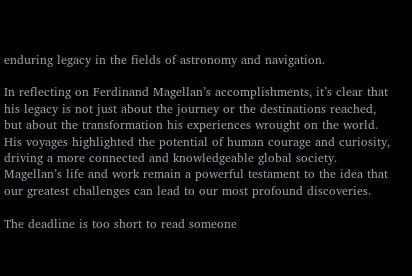enduring legacy in the fields of astronomy and navigation.

In reflecting on Ferdinand Magellan’s accomplishments, it’s clear that his legacy is not just about the journey or the destinations reached, but about the transformation his experiences wrought on the world. His voyages highlighted the potential of human courage and curiosity, driving a more connected and knowledgeable global society. Magellan’s life and work remain a powerful testament to the idea that our greatest challenges can lead to our most profound discoveries.

The deadline is too short to read someone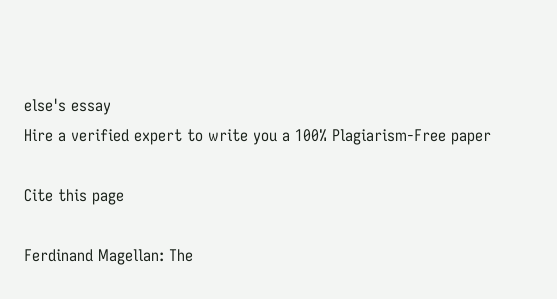else's essay
Hire a verified expert to write you a 100% Plagiarism-Free paper

Cite this page

Ferdinand Magellan: The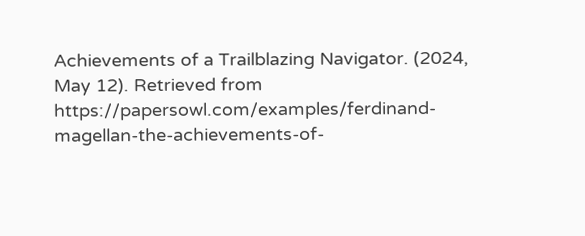Achievements of a Trailblazing Navigator. (2024, May 12). Retrieved from https://papersowl.com/examples/ferdinand-magellan-the-achievements-of-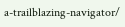a-trailblazing-navigator/